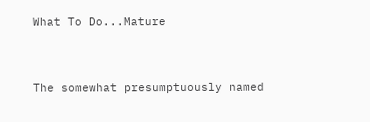What To Do...Mature


The somewhat presumptuously named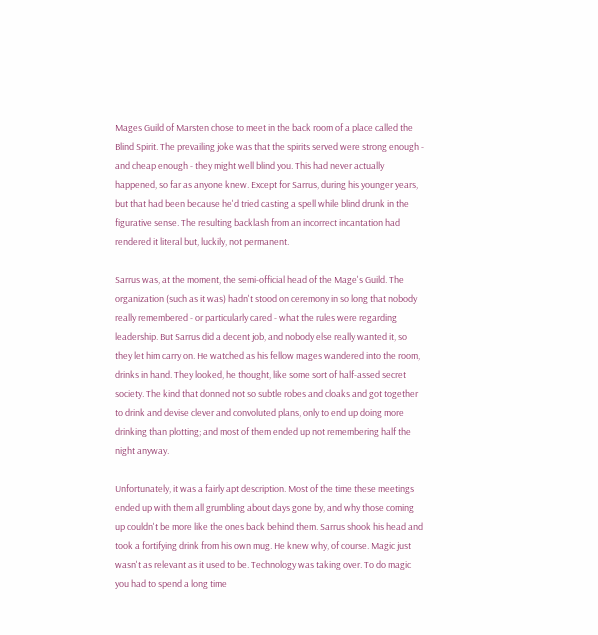Mages Guild of Marsten chose to meet in the back room of a place called the Blind Spirit. The prevailing joke was that the spirits served were strong enough - and cheap enough - they might well blind you. This had never actually happened, so far as anyone knew. Except for Sarrus, during his younger years, but that had been because he'd tried casting a spell while blind drunk in the figurative sense. The resulting backlash from an incorrect incantation had rendered it literal but, luckily, not permanent.

Sarrus was, at the moment, the semi-official head of the Mage's Guild. The organization (such as it was) hadn't stood on ceremony in so long that nobody really remembered - or particularly cared - what the rules were regarding leadership. But Sarrus did a decent job, and nobody else really wanted it, so they let him carry on. He watched as his fellow mages wandered into the room, drinks in hand. They looked, he thought, like some sort of half-assed secret society. The kind that donned not so subtle robes and cloaks and got together to drink and devise clever and convoluted plans, only to end up doing more drinking than plotting; and most of them ended up not remembering half the night anyway.

Unfortunately, it was a fairly apt description. Most of the time these meetings ended up with them all grumbling about days gone by, and why those coming up couldn't be more like the ones back behind them. Sarrus shook his head and took a fortifying drink from his own mug. He knew why, of course. Magic just wasn't as relevant as it used to be. Technology was taking over. To do magic you had to spend a long time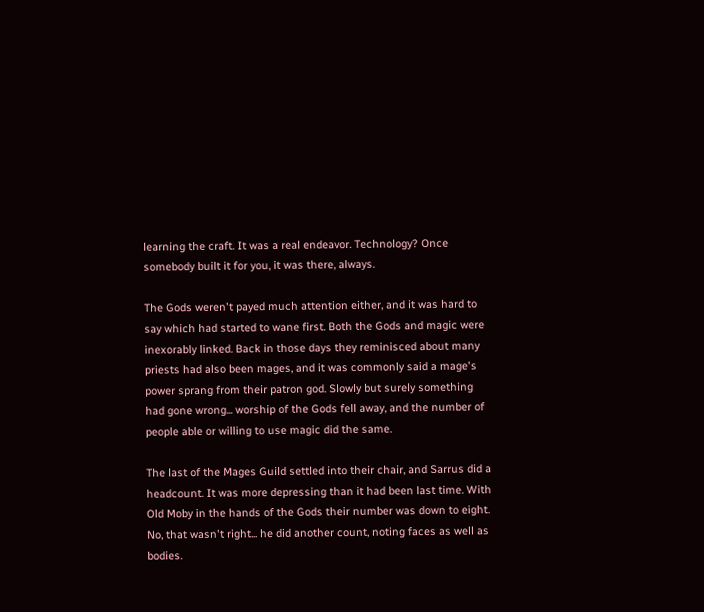learning the craft. It was a real endeavor. Technology? Once somebody built it for you, it was there, always.

The Gods weren't payed much attention either, and it was hard to say which had started to wane first. Both the Gods and magic were inexorably linked. Back in those days they reminisced about many priests had also been mages, and it was commonly said a mage's power sprang from their patron god. Slowly but surely something had gone wrong... worship of the Gods fell away, and the number of people able or willing to use magic did the same.

The last of the Mages Guild settled into their chair, and Sarrus did a headcount. It was more depressing than it had been last time. With Old Moby in the hands of the Gods their number was down to eight. No, that wasn't right... he did another count, noting faces as well as bodies.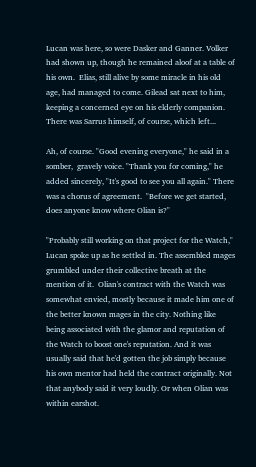Lucan was here, so were Dasker and Ganner. Volker had shown up, though he remained aloof at a table of his own.  Elias, still alive by some miracle in his old age, had managed to come. Gilead sat next to him, keeping a concerned eye on his elderly companion. There was Sarrus himself, of course, which left...

Ah, of course. "Good evening everyone," he said in a somber,  gravely voice. "Thank you for coming," he added sincerely, "It's good to see you all again." There was a chorus of agreement.  "Before we get started, does anyone know where Olian is?"

"Probably still working on that project for the Watch," Lucan spoke up as he settled in. The assembled mages grumbled under their collective breath at the mention of it.  Olian's contract with the Watch was somewhat envied, mostly because it made him one of the better known mages in the city. Nothing like being associated with the glamor and reputation of the Watch to boost one's reputation. And it was usually said that he'd gotten the job simply because his own mentor had held the contract originally. Not that anybody said it very loudly. Or when Olian was within earshot.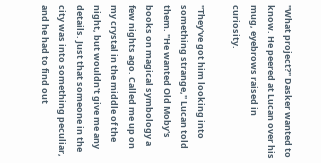"What project?" Dasker wanted to know. He peered at Lucan over his mug, eyebrows raised in curiosity.

"They've got him looking into something strange," Lucan told them. "He wanted Old Moby's books on magical symbology a few nights ago. Called me up on my crystal in the middle of the night, but wouldn't give me any details. Just that someone in the city was into something peculiar, and he had to find out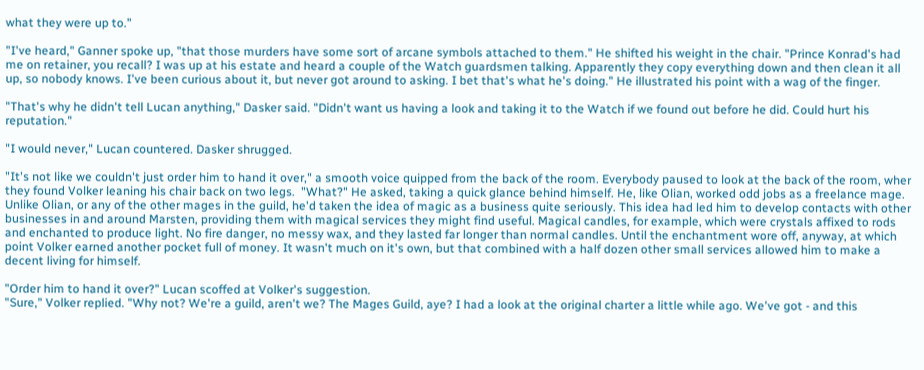what they were up to."

"I've heard," Ganner spoke up, "that those murders have some sort of arcane symbols attached to them." He shifted his weight in the chair. "Prince Konrad's had me on retainer, you recall? I was up at his estate and heard a couple of the Watch guardsmen talking. Apparently they copy everything down and then clean it all up, so nobody knows. I've been curious about it, but never got around to asking. I bet that's what he's doing." He illustrated his point with a wag of the finger.

"That's why he didn't tell Lucan anything," Dasker said. "Didn't want us having a look and taking it to the Watch if we found out before he did. Could hurt his reputation."

"I would never," Lucan countered. Dasker shrugged.

"It's not like we couldn't just order him to hand it over," a smooth voice quipped from the back of the room. Everybody paused to look at the back of the room, wher they found Volker leaning his chair back on two legs.  "What?" He asked, taking a quick glance behind himself. He, like Olian, worked odd jobs as a freelance mage. Unlike Olian, or any of the other mages in the guild, he'd taken the idea of magic as a business quite seriously. This idea had led him to develop contacts with other businesses in and around Marsten, providing them with magical services they might find useful. Magical candles, for example, which were crystals affixed to rods and enchanted to produce light. No fire danger, no messy wax, and they lasted far longer than normal candles. Until the enchantment wore off, anyway, at which point Volker earned another pocket full of money. It wasn't much on it's own, but that combined with a half dozen other small services allowed him to make a decent living for himself.

"Order him to hand it over?" Lucan scoffed at Volker's suggestion.
"Sure," Volker replied. "Why not? We're a guild, aren't we? The Mages Guild, aye? I had a look at the original charter a little while ago. We've got - and this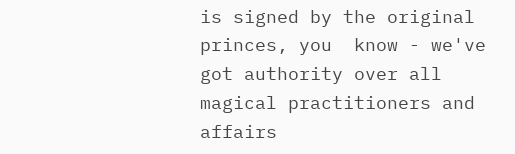is signed by the original princes, you  know - we've got authority over all magical practitioners and affairs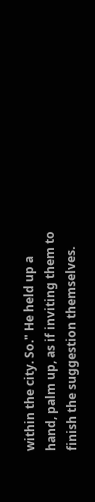within the city. So." He held up a hand, palm up, as if inviting them to finish the suggestion themselves.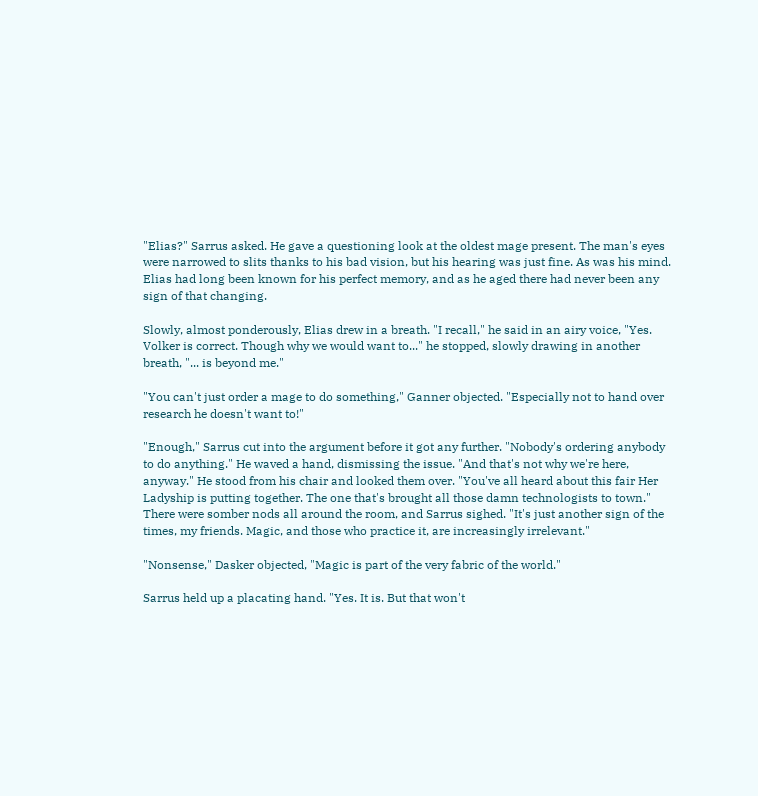"Elias?" Sarrus asked. He gave a questioning look at the oldest mage present. The man's eyes were narrowed to slits thanks to his bad vision, but his hearing was just fine. As was his mind. Elias had long been known for his perfect memory, and as he aged there had never been any sign of that changing.

Slowly, almost ponderously, Elias drew in a breath. "I recall," he said in an airy voice, "Yes. Volker is correct. Though why we would want to..." he stopped, slowly drawing in another breath, "... is beyond me."

"You can't just order a mage to do something," Ganner objected. "Especially not to hand over research he doesn't want to!"

"Enough," Sarrus cut into the argument before it got any further. "Nobody's ordering anybody to do anything." He waved a hand, dismissing the issue. "And that's not why we're here, anyway." He stood from his chair and looked them over. "You've all heard about this fair Her Ladyship is putting together. The one that's brought all those damn technologists to town." There were somber nods all around the room, and Sarrus sighed. "It's just another sign of the times, my friends. Magic, and those who practice it, are increasingly irrelevant."

"Nonsense," Dasker objected, "Magic is part of the very fabric of the world."

Sarrus held up a placating hand. "Yes. It is. But that won't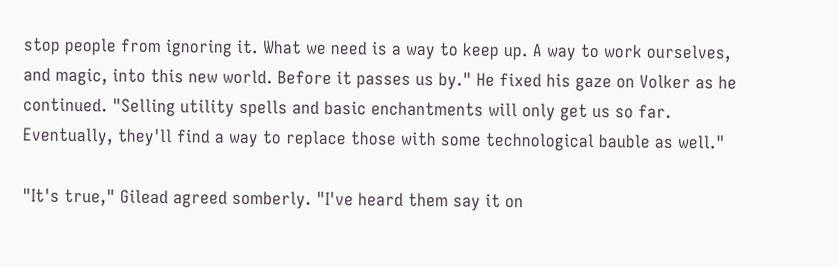stop people from ignoring it. What we need is a way to keep up. A way to work ourselves, and magic, into this new world. Before it passes us by." He fixed his gaze on Volker as he continued. "Selling utility spells and basic enchantments will only get us so far. Eventually, they'll find a way to replace those with some technological bauble as well."

"It's true," Gilead agreed somberly. "I've heard them say it on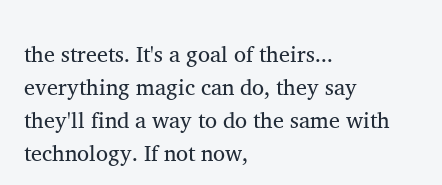the streets. It's a goal of theirs... everything magic can do, they say they'll find a way to do the same with technology. If not now,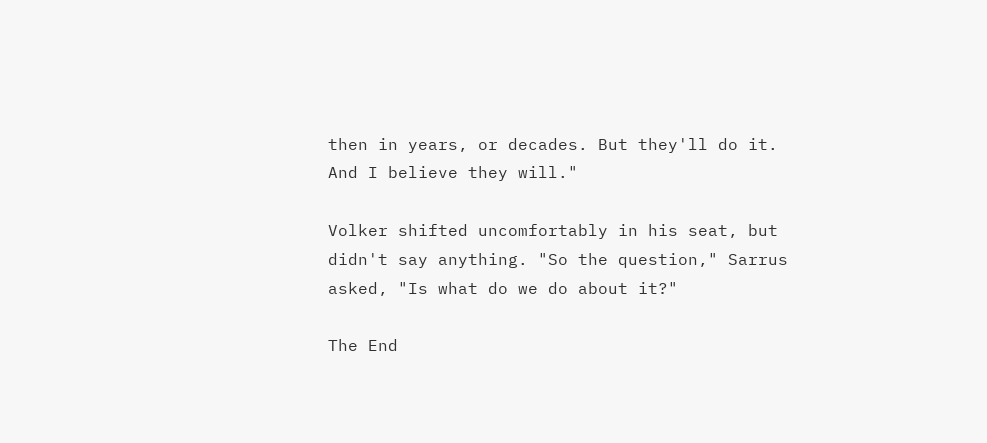then in years, or decades. But they'll do it. And I believe they will."

Volker shifted uncomfortably in his seat, but didn't say anything. "So the question," Sarrus asked, "Is what do we do about it?"

The End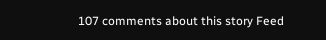107 comments about this story Feed